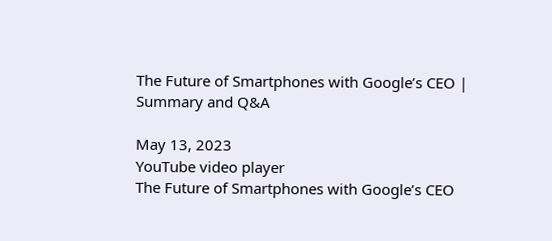The Future of Smartphones with Google’s CEO | Summary and Q&A

May 13, 2023
YouTube video player
The Future of Smartphones with Google’s CEO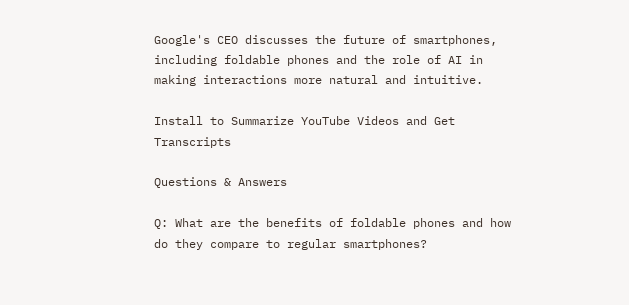Google's CEO discusses the future of smartphones, including foldable phones and the role of AI in making interactions more natural and intuitive.

Install to Summarize YouTube Videos and Get Transcripts

Questions & Answers

Q: What are the benefits of foldable phones and how do they compare to regular smartphones?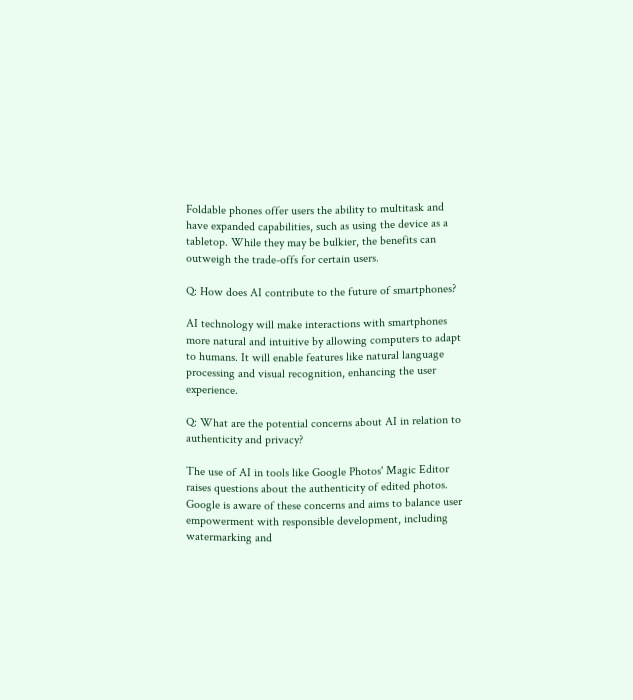Foldable phones offer users the ability to multitask and have expanded capabilities, such as using the device as a tabletop. While they may be bulkier, the benefits can outweigh the trade-offs for certain users.

Q: How does AI contribute to the future of smartphones?

AI technology will make interactions with smartphones more natural and intuitive by allowing computers to adapt to humans. It will enable features like natural language processing and visual recognition, enhancing the user experience.

Q: What are the potential concerns about AI in relation to authenticity and privacy?

The use of AI in tools like Google Photos' Magic Editor raises questions about the authenticity of edited photos. Google is aware of these concerns and aims to balance user empowerment with responsible development, including watermarking and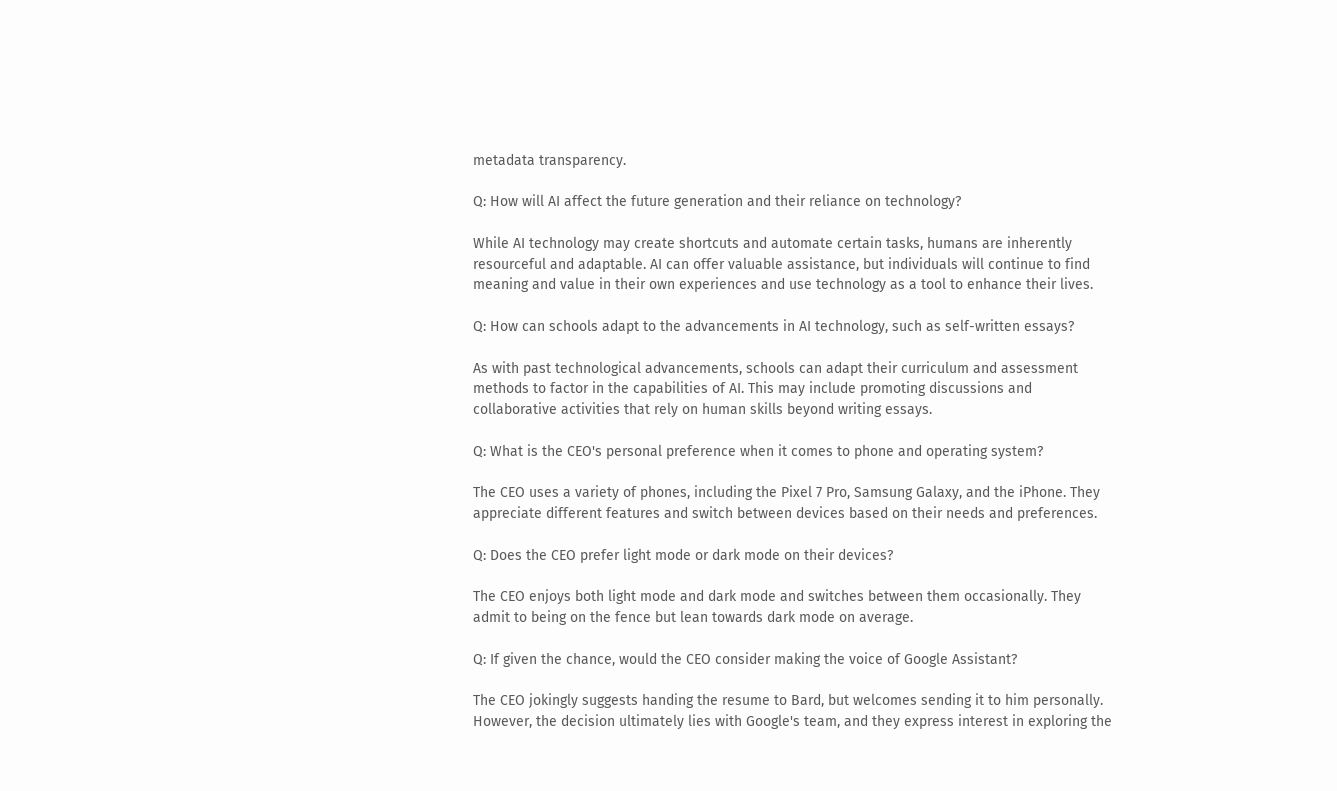metadata transparency.

Q: How will AI affect the future generation and their reliance on technology?

While AI technology may create shortcuts and automate certain tasks, humans are inherently resourceful and adaptable. AI can offer valuable assistance, but individuals will continue to find meaning and value in their own experiences and use technology as a tool to enhance their lives.

Q: How can schools adapt to the advancements in AI technology, such as self-written essays?

As with past technological advancements, schools can adapt their curriculum and assessment methods to factor in the capabilities of AI. This may include promoting discussions and collaborative activities that rely on human skills beyond writing essays.

Q: What is the CEO's personal preference when it comes to phone and operating system?

The CEO uses a variety of phones, including the Pixel 7 Pro, Samsung Galaxy, and the iPhone. They appreciate different features and switch between devices based on their needs and preferences.

Q: Does the CEO prefer light mode or dark mode on their devices?

The CEO enjoys both light mode and dark mode and switches between them occasionally. They admit to being on the fence but lean towards dark mode on average.

Q: If given the chance, would the CEO consider making the voice of Google Assistant?

The CEO jokingly suggests handing the resume to Bard, but welcomes sending it to him personally. However, the decision ultimately lies with Google's team, and they express interest in exploring the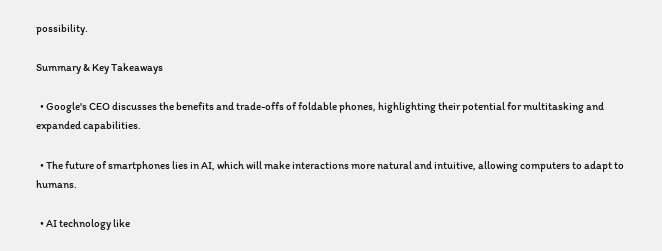possibility.

Summary & Key Takeaways

  • Google's CEO discusses the benefits and trade-offs of foldable phones, highlighting their potential for multitasking and expanded capabilities.

  • The future of smartphones lies in AI, which will make interactions more natural and intuitive, allowing computers to adapt to humans.

  • AI technology like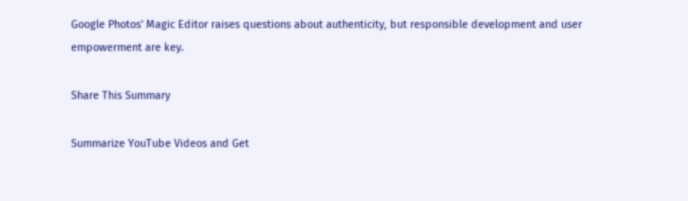Google Photos' Magic Editor raises questions about authenticity, but responsible development and user empowerment are key.

Share This Summary

Summarize YouTube Videos and Get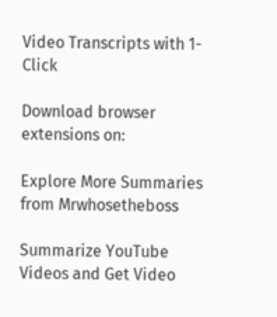Video Transcripts with 1-Click

Download browser extensions on:

Explore More Summaries from Mrwhosetheboss

Summarize YouTube Videos and Get Video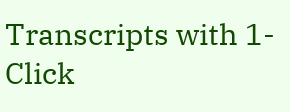Transcripts with 1-Click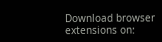Download browser extensions on: